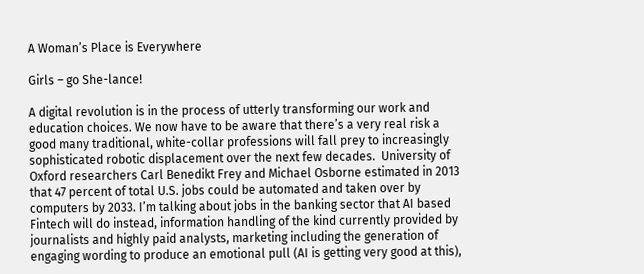A Woman’s Place is Everywhere

Girls – go She-lance!

A digital revolution is in the process of utterly transforming our work and education choices. We now have to be aware that there’s a very real risk a good many traditional, white-collar professions will fall prey to increasingly sophisticated robotic displacement over the next few decades.  University of Oxford researchers Carl Benedikt Frey and Michael Osborne estimated in 2013 that 47 percent of total U.S. jobs could be automated and taken over by computers by 2033. I’m talking about jobs in the banking sector that AI based Fintech will do instead, information handling of the kind currently provided by journalists and highly paid analysts, marketing including the generation of engaging wording to produce an emotional pull (AI is getting very good at this),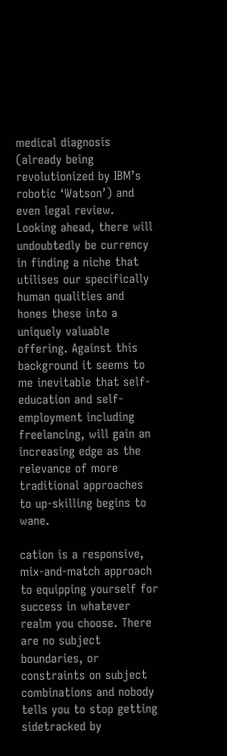medical diagnosis (already being revolutionized by IBM’s robotic ‘Watson’) and even legal review. Looking ahead, there will undoubtedly be currency in finding a niche that utilises our specifically human qualities and hones these into a uniquely valuable offering. Against this background it seems to me inevitable that self-education and self-employment including freelancing, will gain an increasing edge as the relevance of more traditional approaches to up-skilling begins to wane.

cation is a responsive, mix-and-match approach to equipping yourself for success in whatever realm you choose. There are no subject boundaries, or constraints on subject combinations and nobody tells you to stop getting sidetracked by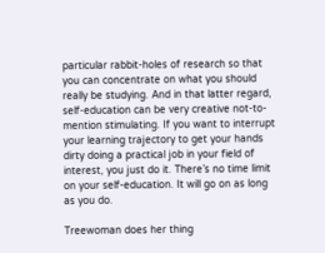particular rabbit-holes of research so that you can concentrate on what you should really be studying. And in that latter regard, self-education can be very creative not-to-mention stimulating. If you want to interrupt your learning trajectory to get your hands dirty doing a practical job in your field of interest, you just do it. There’s no time limit on your self-education. It will go on as long as you do.

Treewoman does her thing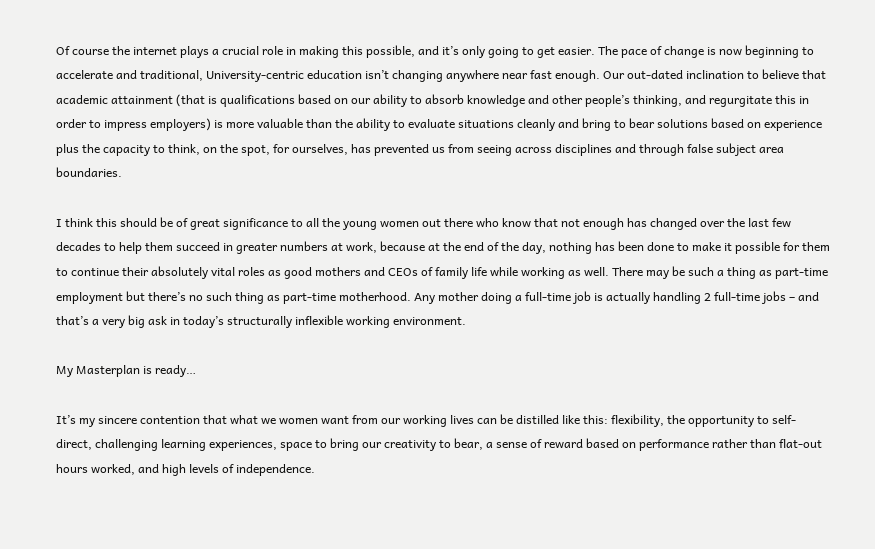Of course the internet plays a crucial role in making this possible, and it’s only going to get easier. The pace of change is now beginning to accelerate and traditional, University-centric education isn’t changing anywhere near fast enough. Our out-dated inclination to believe that academic attainment (that is qualifications based on our ability to absorb knowledge and other people’s thinking, and regurgitate this in order to impress employers) is more valuable than the ability to evaluate situations cleanly and bring to bear solutions based on experience plus the capacity to think, on the spot, for ourselves, has prevented us from seeing across disciplines and through false subject area boundaries.

I think this should be of great significance to all the young women out there who know that not enough has changed over the last few decades to help them succeed in greater numbers at work, because at the end of the day, nothing has been done to make it possible for them to continue their absolutely vital roles as good mothers and CEOs of family life while working as well. There may be such a thing as part-time employment but there’s no such thing as part-time motherhood. Any mother doing a full-time job is actually handling 2 full-time jobs – and that’s a very big ask in today’s structurally inflexible working environment.

My Masterplan is ready…

It’s my sincere contention that what we women want from our working lives can be distilled like this: flexibility, the opportunity to self-direct, challenging learning experiences, space to bring our creativity to bear, a sense of reward based on performance rather than flat-out hours worked, and high levels of independence.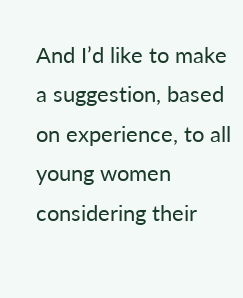And I’d like to make a suggestion, based on experience, to all young women considering their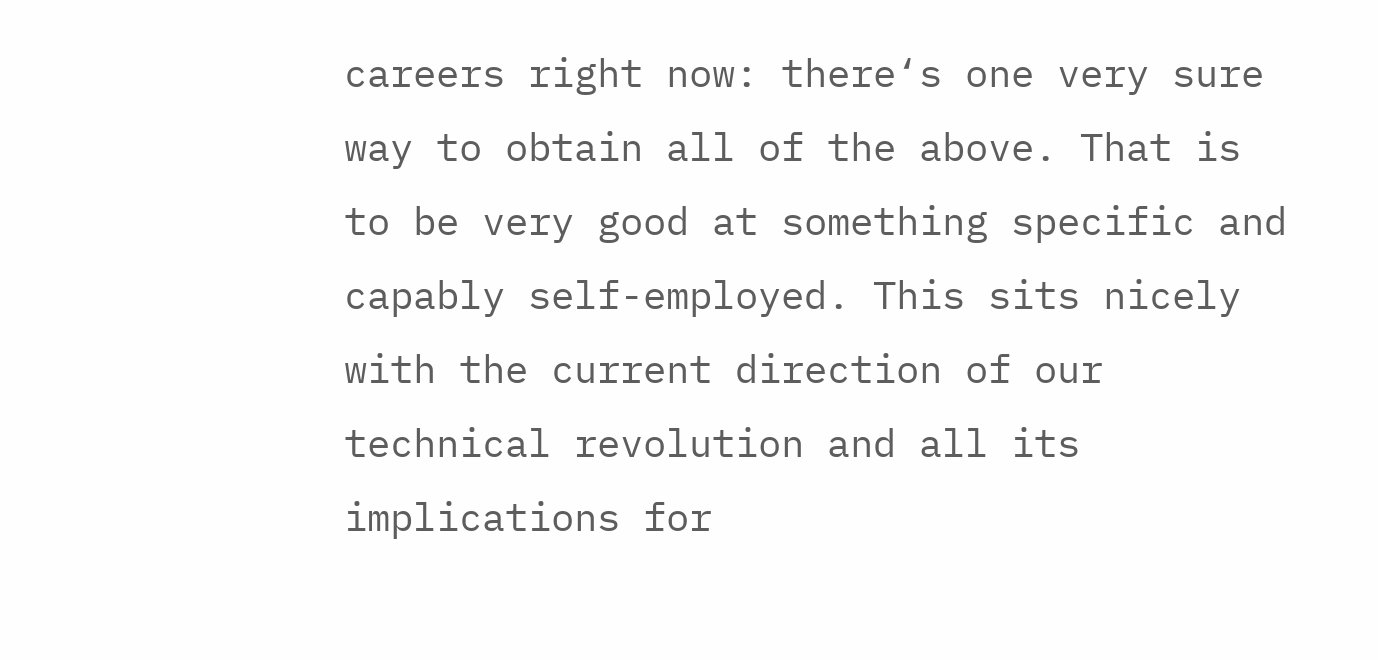careers right now: there‘s one very sure way to obtain all of the above. That is to be very good at something specific and capably self-employed. This sits nicely with the current direction of our technical revolution and all its implications for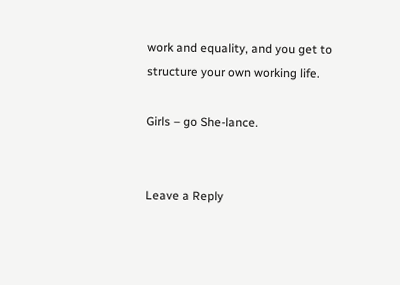work and equality, and you get to structure your own working life.

Girls – go She-lance.


Leave a Reply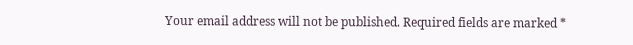Your email address will not be published. Required fields are marked *